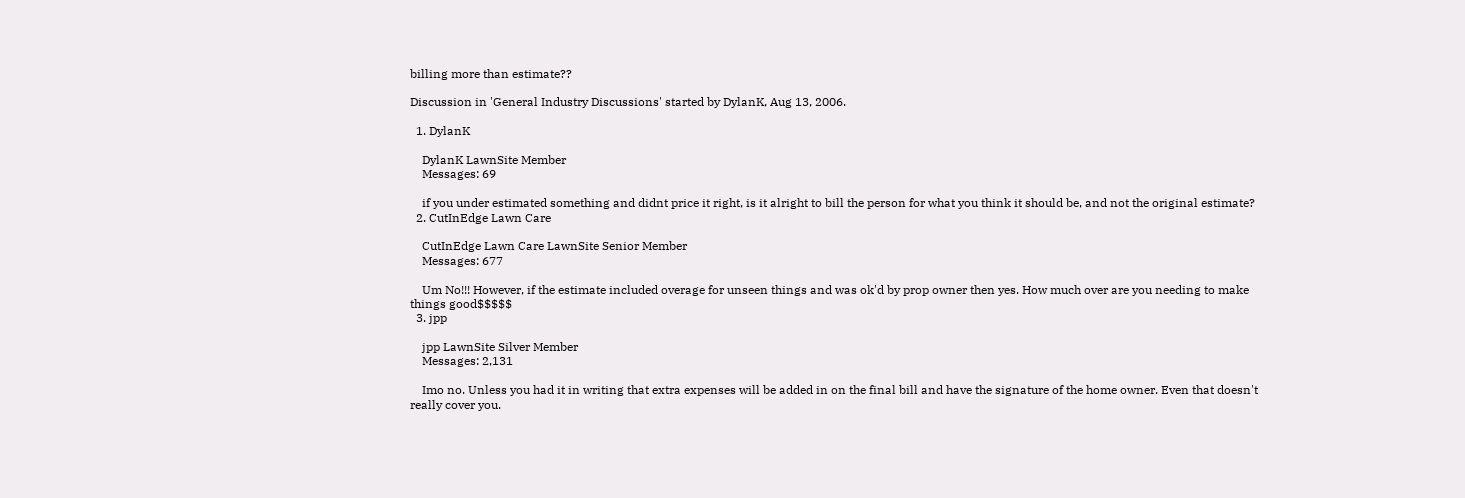billing more than estimate??

Discussion in 'General Industry Discussions' started by DylanK, Aug 13, 2006.

  1. DylanK

    DylanK LawnSite Member
    Messages: 69

    if you under estimated something and didnt price it right, is it alright to bill the person for what you think it should be, and not the original estimate?
  2. CutInEdge Lawn Care

    CutInEdge Lawn Care LawnSite Senior Member
    Messages: 677

    Um No!!! However, if the estimate included overage for unseen things and was ok'd by prop owner then yes. How much over are you needing to make things good$$$$$
  3. jpp

    jpp LawnSite Silver Member
    Messages: 2,131

    Imo no. Unless you had it in writing that extra expenses will be added in on the final bill and have the signature of the home owner. Even that doesn't really cover you.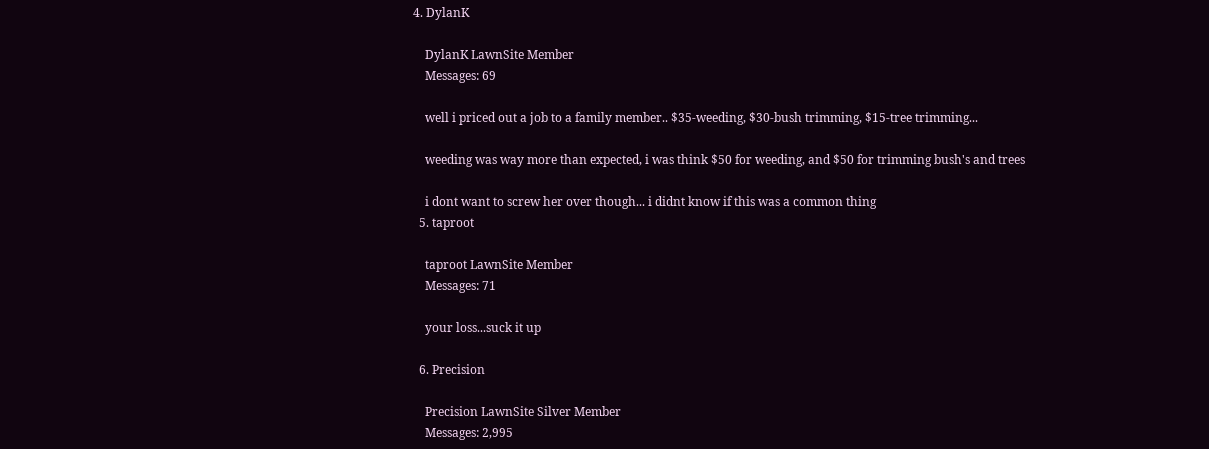4. DylanK

    DylanK LawnSite Member
    Messages: 69

    well i priced out a job to a family member.. $35-weeding, $30-bush trimming, $15-tree trimming...

    weeding was way more than expected, i was think $50 for weeding, and $50 for trimming bush's and trees

    i dont want to screw her over though... i didnt know if this was a common thing
  5. taproot

    taproot LawnSite Member
    Messages: 71

    your loss...suck it up

  6. Precision

    Precision LawnSite Silver Member
    Messages: 2,995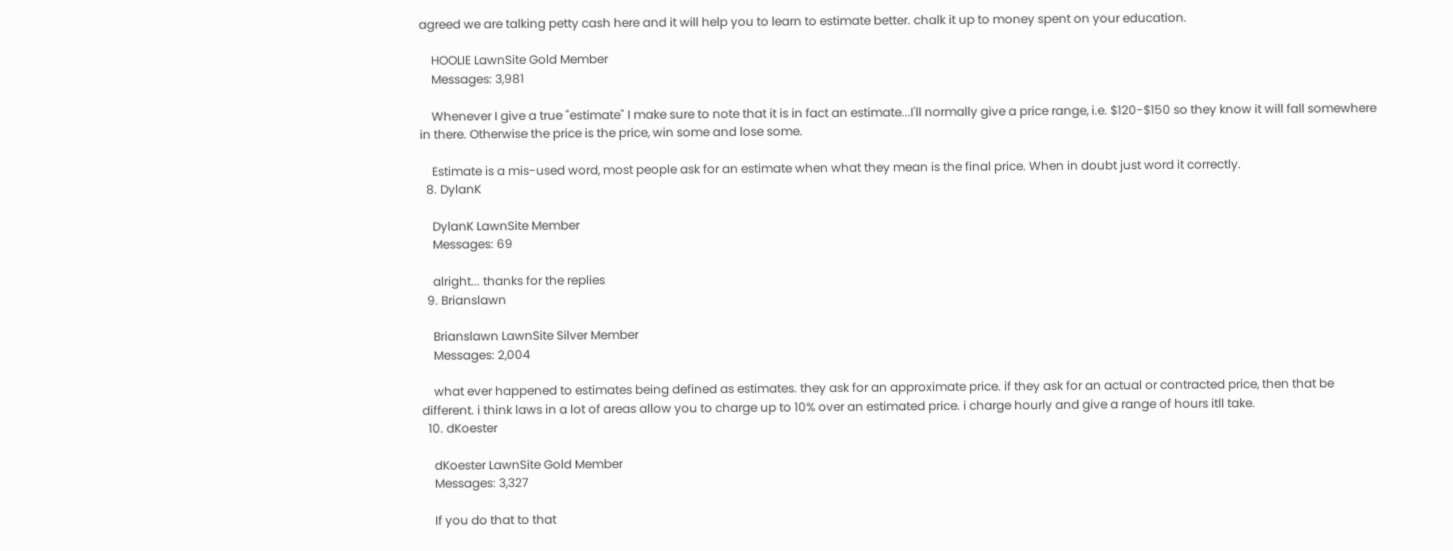agreed we are talking petty cash here and it will help you to learn to estimate better. chalk it up to money spent on your education.

    HOOLIE LawnSite Gold Member
    Messages: 3,981

    Whenever I give a true "estimate" I make sure to note that it is in fact an estimate...I'll normally give a price range, i.e. $120-$150 so they know it will fall somewhere in there. Otherwise the price is the price, win some and lose some.

    Estimate is a mis-used word, most people ask for an estimate when what they mean is the final price. When in doubt just word it correctly.
  8. DylanK

    DylanK LawnSite Member
    Messages: 69

    alright... thanks for the replies
  9. Brianslawn

    Brianslawn LawnSite Silver Member
    Messages: 2,004

    what ever happened to estimates being defined as estimates. they ask for an approximate price. if they ask for an actual or contracted price, then that be different. i think laws in a lot of areas allow you to charge up to 10% over an estimated price. i charge hourly and give a range of hours itll take.
  10. dKoester

    dKoester LawnSite Gold Member
    Messages: 3,327

    If you do that to that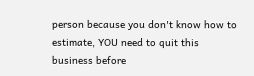person because you don't know how to estimate, YOU need to quit this business before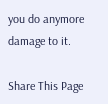you do anymore damage to it.

Share This Page